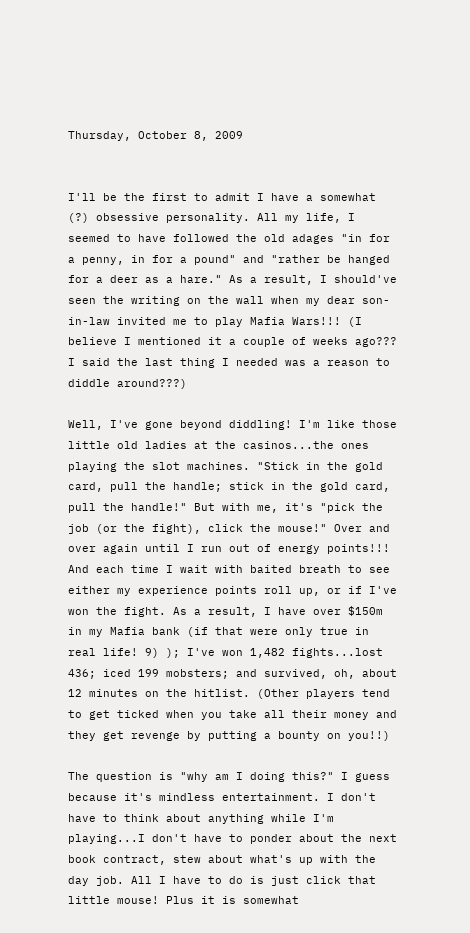Thursday, October 8, 2009


I'll be the first to admit I have a somewhat (?) obsessive personality. All my life, I seemed to have followed the old adages "in for a penny, in for a pound" and "rather be hanged for a deer as a hare." As a result, I should've seen the writing on the wall when my dear son-in-law invited me to play Mafia Wars!!! (I believe I mentioned it a couple of weeks ago??? I said the last thing I needed was a reason to diddle around???)

Well, I've gone beyond diddling! I'm like those little old ladies at the casinos...the ones playing the slot machines. "Stick in the gold card, pull the handle; stick in the gold card, pull the handle!" But with me, it's "pick the job (or the fight), click the mouse!" Over and over again until I run out of energy points!!! And each time I wait with baited breath to see either my experience points roll up, or if I've won the fight. As a result, I have over $150m in my Mafia bank (if that were only true in real life! 9) ); I've won 1,482 fights...lost 436; iced 199 mobsters; and survived, oh, about 12 minutes on the hitlist. (Other players tend to get ticked when you take all their money and they get revenge by putting a bounty on you!!)

The question is "why am I doing this?" I guess because it's mindless entertainment. I don't have to think about anything while I'm playing...I don't have to ponder about the next book contract, stew about what's up with the day job. All I have to do is just click that little mouse! Plus it is somewhat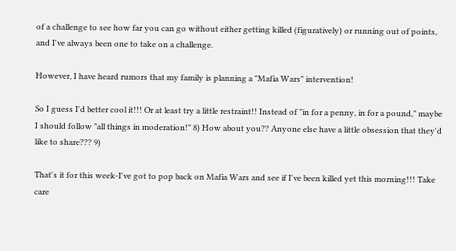of a challenge to see how far you can go without either getting killed (figuratively) or running out of points, and I've always been one to take on a challenge.

However, I have heard rumors that my family is planning a "Mafia Wars" intervention!

So I guess I'd better cool it!!! Or at least try a little restraint!! Instead of "in for a penny, in for a pound," maybe I should follow "all things in moderation!" 8) How about you?? Anyone else have a little obsession that they'd like to share??? 9)

That's it for this week-I've got to pop back on Mafia Wars and see if I've been killed yet this morning!!! Take care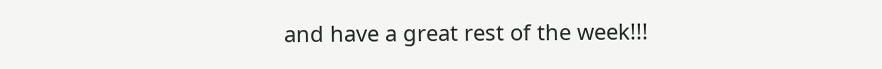and have a great rest of the week!!!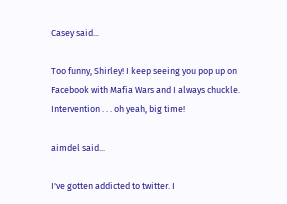Casey said...

Too funny, Shirley! I keep seeing you pop up on Facebook with Mafia Wars and I always chuckle. Intervention . . . oh yeah, big time!

aimdel said...

I've gotten addicted to twitter. I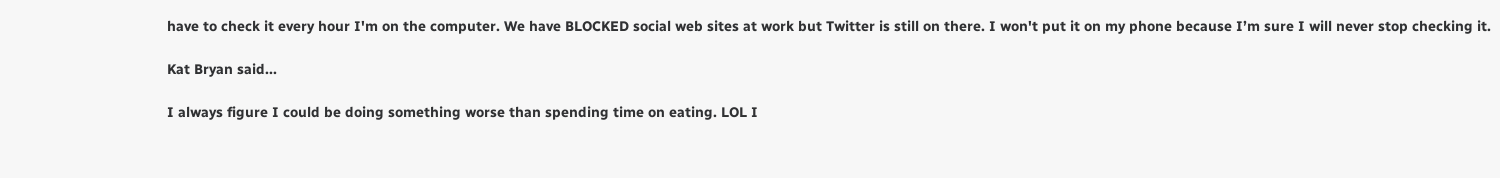have to check it every hour I'm on the computer. We have BLOCKED social web sites at work but Twitter is still on there. I won't put it on my phone because I’m sure I will never stop checking it.

Kat Bryan said...

I always figure I could be doing something worse than spending time on eating. LOL I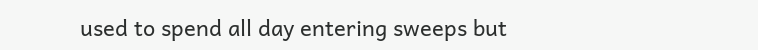used to spend all day entering sweeps but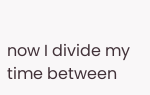now I divide my time between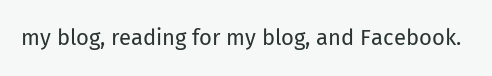my blog, reading for my blog, and Facebook.